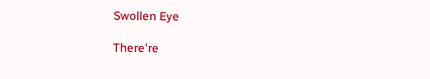Swollen Eye

There're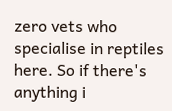zero vets who specialise in reptiles here. So if there's anything i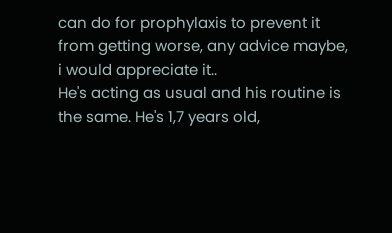can do for prophylaxis to prevent it from getting worse, any advice maybe, i would appreciate it..
He's acting as usual and his routine is the same. He's 1,7 years old,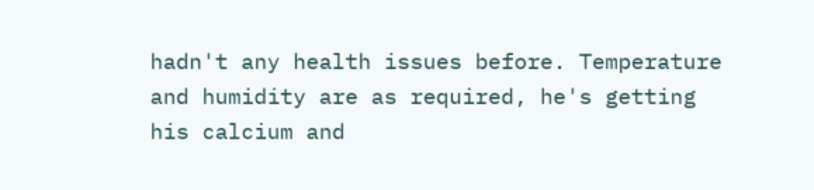hadn't any health issues before. Temperature and humidity are as required, he's getting his calcium and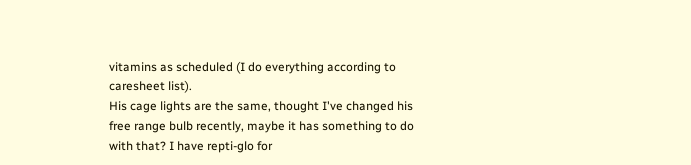vitamins as scheduled (I do everything according to caresheet list).
His cage lights are the same, thought I've changed his free range bulb recently, maybe it has something to do with that? I have repti-glo for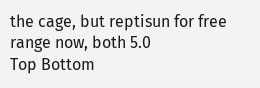the cage, but reptisun for free range now, both 5.0
Top Bottom